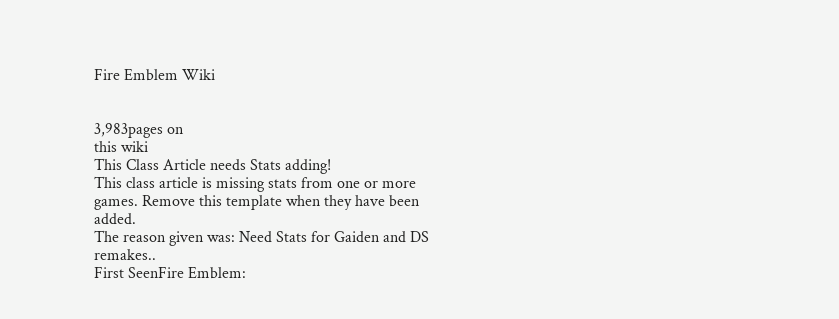Fire Emblem Wiki


3,983pages on
this wiki
This Class Article needs Stats adding!
This class article is missing stats from one or more games. Remove this template when they have been added.
The reason given was: Need Stats for Gaiden and DS remakes..
First SeenFire Emblem: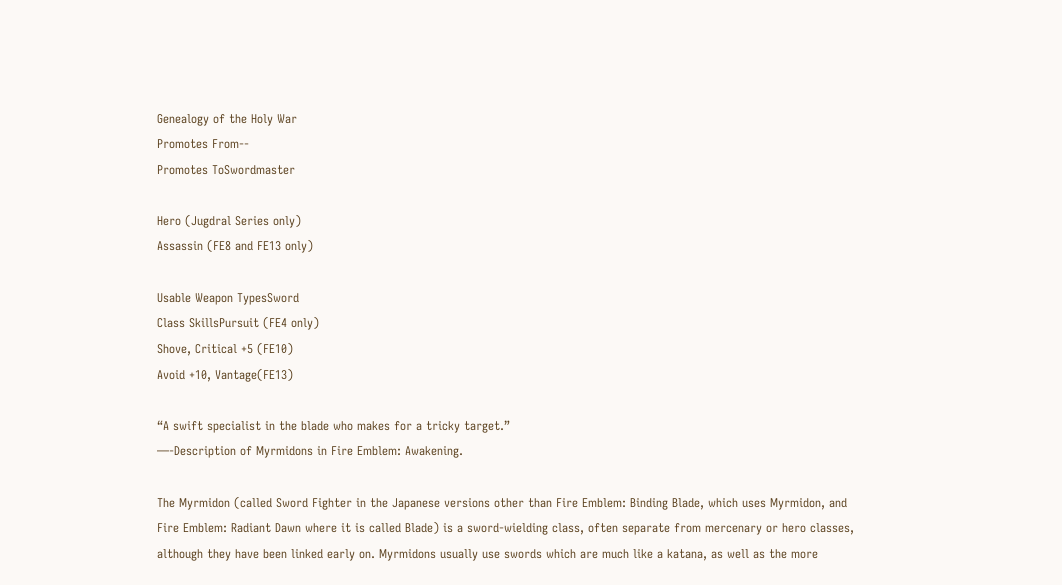Genealogy of the Holy War
Promotes From--
Promotes ToSwordmaster

Hero (Jugdral Series only)
Assassin (FE8 and FE13 only)

Usable Weapon TypesSword
Class SkillsPursuit (FE4 only)
Shove, Critical +5 (FE10)
Avoid +10, Vantage(FE13)

“A swift specialist in the blade who makes for a tricky target.”
—-Description of Myrmidons in Fire Emblem: Awakening.

The Myrmidon (called Sword Fighter in the Japanese versions other than Fire Emblem: Binding Blade, which uses Myrmidon, and Fire Emblem: Radiant Dawn where it is called Blade) is a sword-wielding class, often separate from mercenary or hero classes, although they have been linked early on. Myrmidons usually use swords which are much like a katana, as well as the more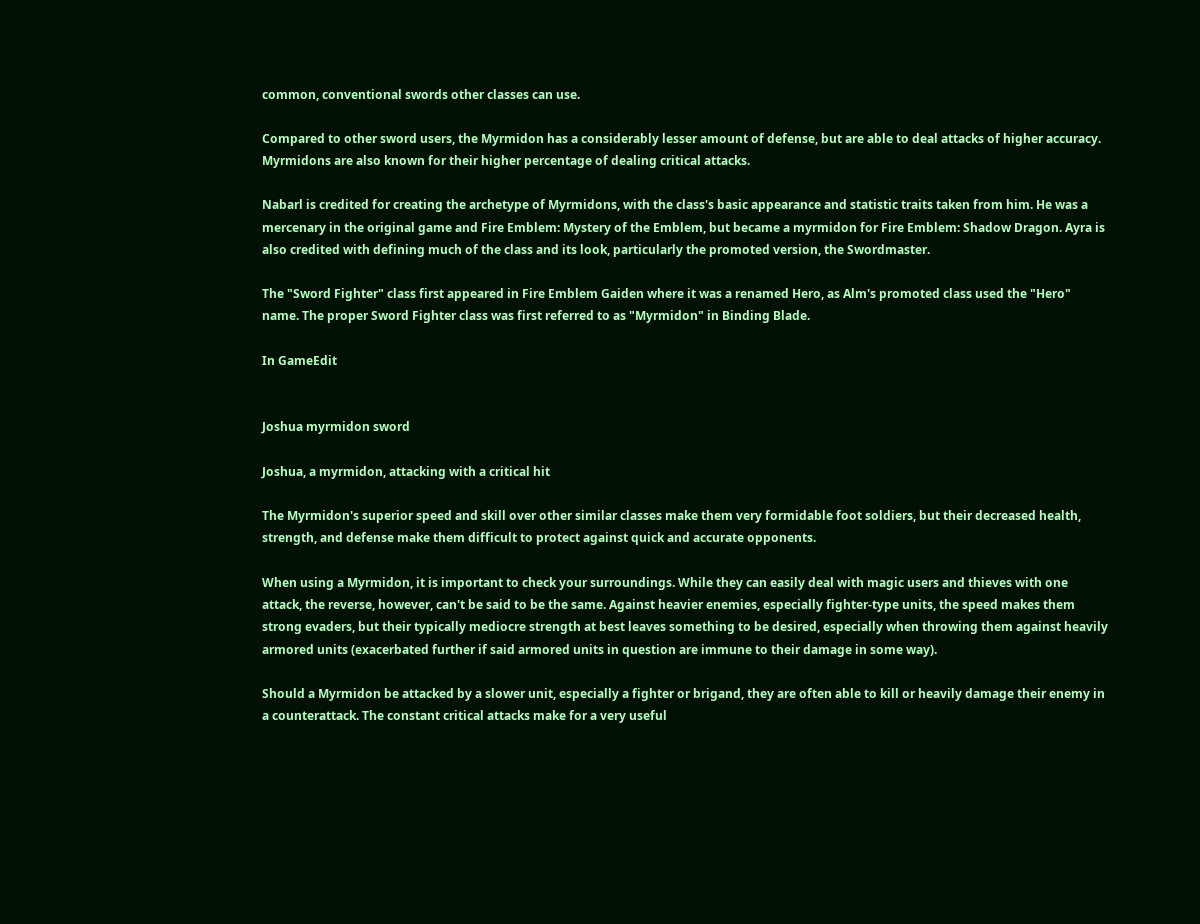common, conventional swords other classes can use.

Compared to other sword users, the Myrmidon has a considerably lesser amount of defense, but are able to deal attacks of higher accuracy. Myrmidons are also known for their higher percentage of dealing critical attacks.

Nabarl is credited for creating the archetype of Myrmidons, with the class's basic appearance and statistic traits taken from him. He was a mercenary in the original game and Fire Emblem: Mystery of the Emblem, but became a myrmidon for Fire Emblem: Shadow Dragon. Ayra is also credited with defining much of the class and its look, particularly the promoted version, the Swordmaster.

The "Sword Fighter" class first appeared in Fire Emblem Gaiden where it was a renamed Hero, as Alm's promoted class used the "Hero" name. The proper Sword Fighter class was first referred to as "Myrmidon" in Binding Blade.

In GameEdit


Joshua myrmidon sword

Joshua, a myrmidon, attacking with a critical hit

The Myrmidon's superior speed and skill over other similar classes make them very formidable foot soldiers, but their decreased health, strength, and defense make them difficult to protect against quick and accurate opponents.

When using a Myrmidon, it is important to check your surroundings. While they can easily deal with magic users and thieves with one attack, the reverse, however, can't be said to be the same. Against heavier enemies, especially fighter-type units, the speed makes them strong evaders, but their typically mediocre strength at best leaves something to be desired, especially when throwing them against heavily armored units (exacerbated further if said armored units in question are immune to their damage in some way).

Should a Myrmidon be attacked by a slower unit, especially a fighter or brigand, they are often able to kill or heavily damage their enemy in a counterattack. The constant critical attacks make for a very useful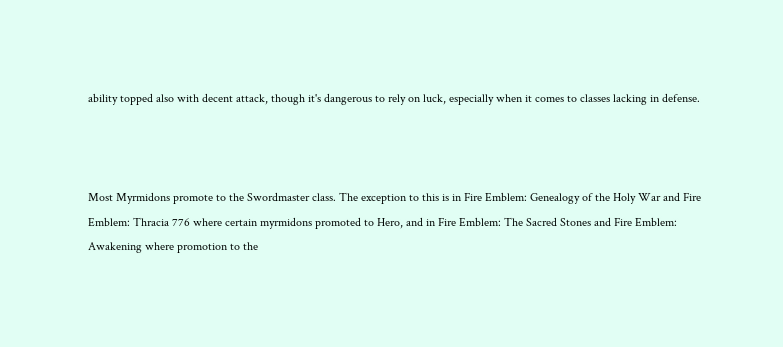ability topped also with decent attack, though it's dangerous to rely on luck, especially when it comes to classes lacking in defense.



Most Myrmidons promote to the Swordmaster class. The exception to this is in Fire Emblem: Genealogy of the Holy War and Fire Emblem: Thracia 776 where certain myrmidons promoted to Hero, and in Fire Emblem: The Sacred Stones and Fire Emblem: Awakening where promotion to the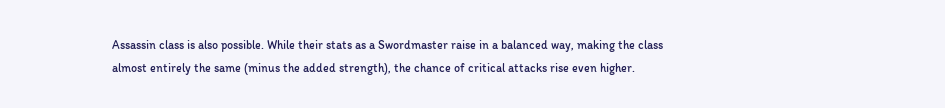Assassin class is also possible. While their stats as a Swordmaster raise in a balanced way, making the class almost entirely the same (minus the added strength), the chance of critical attacks rise even higher.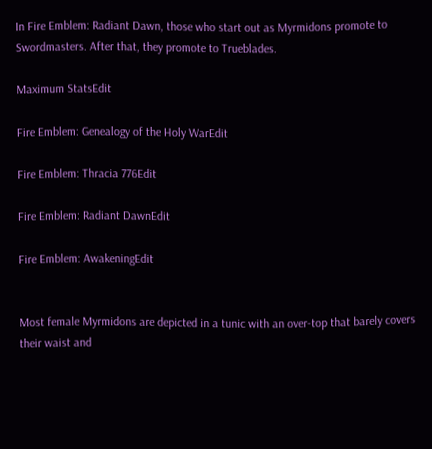In Fire Emblem: Radiant Dawn, those who start out as Myrmidons promote to Swordmasters. After that, they promote to Trueblades.

Maximum StatsEdit

Fire Emblem: Genealogy of the Holy WarEdit

Fire Emblem: Thracia 776Edit

Fire Emblem: Radiant DawnEdit

Fire Emblem: AwakeningEdit


Most female Myrmidons are depicted in a tunic with an over-top that barely covers their waist and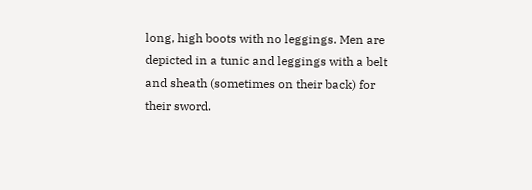long, high boots with no leggings. Men are depicted in a tunic and leggings with a belt and sheath (sometimes on their back) for their sword.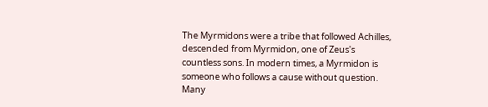The Myrmidons were a tribe that followed Achilles, descended from Myrmidon, one of Zeus's countless sons. In modern times, a Myrmidon is someone who follows a cause without question. Many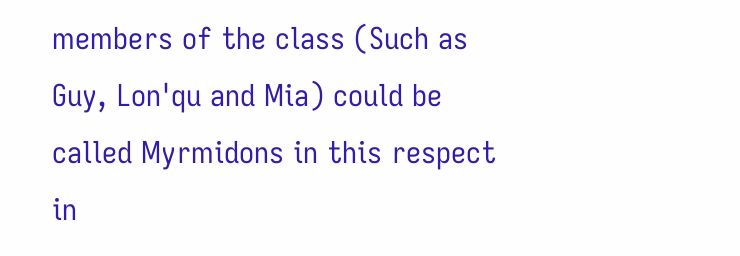members of the class (Such as Guy, Lon'qu and Mia) could be called Myrmidons in this respect in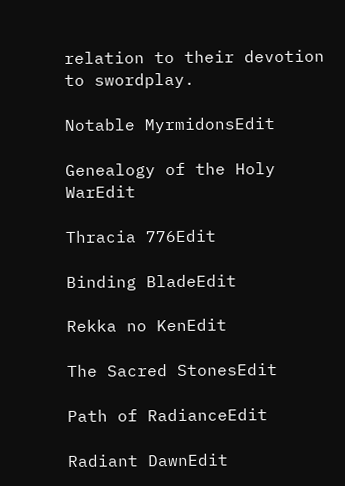relation to their devotion to swordplay.

Notable MyrmidonsEdit

Genealogy of the Holy WarEdit

Thracia 776Edit

Binding BladeEdit

Rekka no KenEdit

The Sacred StonesEdit

Path of RadianceEdit

Radiant DawnEdit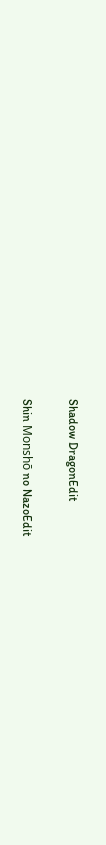Shadow DragonEdit

Shin Monshō no NazoEdit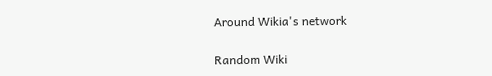Around Wikia's network

Random Wiki